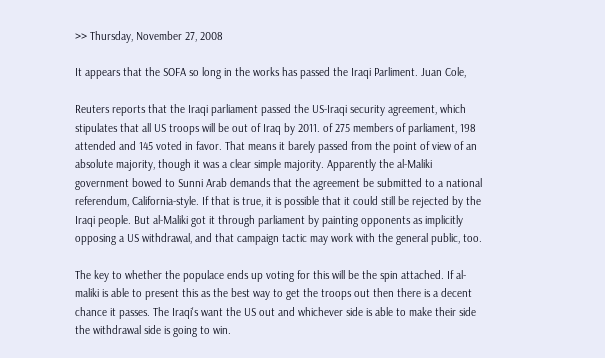>> Thursday, November 27, 2008

It appears that the SOFA so long in the works has passed the Iraqi Parliment. Juan Cole,

Reuters reports that the Iraqi parliament passed the US-Iraqi security agreement, which stipulates that all US troops will be out of Iraq by 2011. of 275 members of parliament, 198 attended and 145 voted in favor. That means it barely passed from the point of view of an absolute majority, though it was a clear simple majority. Apparently the al-Maliki government bowed to Sunni Arab demands that the agreement be submitted to a national referendum, California-style. If that is true, it is possible that it could still be rejected by the Iraqi people. But al-Maliki got it through parliament by painting opponents as implicitly opposing a US withdrawal, and that campaign tactic may work with the general public, too.

The key to whether the populace ends up voting for this will be the spin attached. If al-maliki is able to present this as the best way to get the troops out then there is a decent chance it passes. The Iraqi's want the US out and whichever side is able to make their side the withdrawal side is going to win.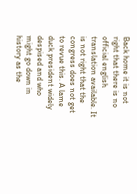Back home it is not right that there is no official english translation available. It is not right that the congress does not get to revue this. A lame duck president widely despised and who might go down in history as the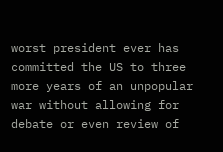worst president ever has committed the US to three more years of an unpopular war without allowing for debate or even review of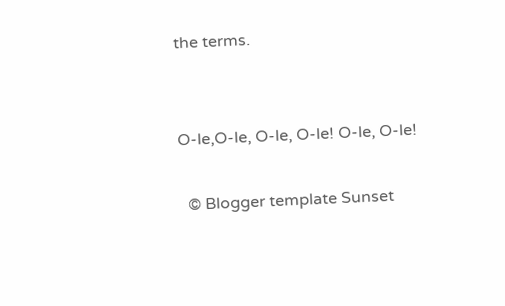the terms.


O-le,O-le, O-le, O-le! O-le, O-le!

  © Blogger template Sunset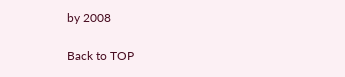by 2008

Back to TOP